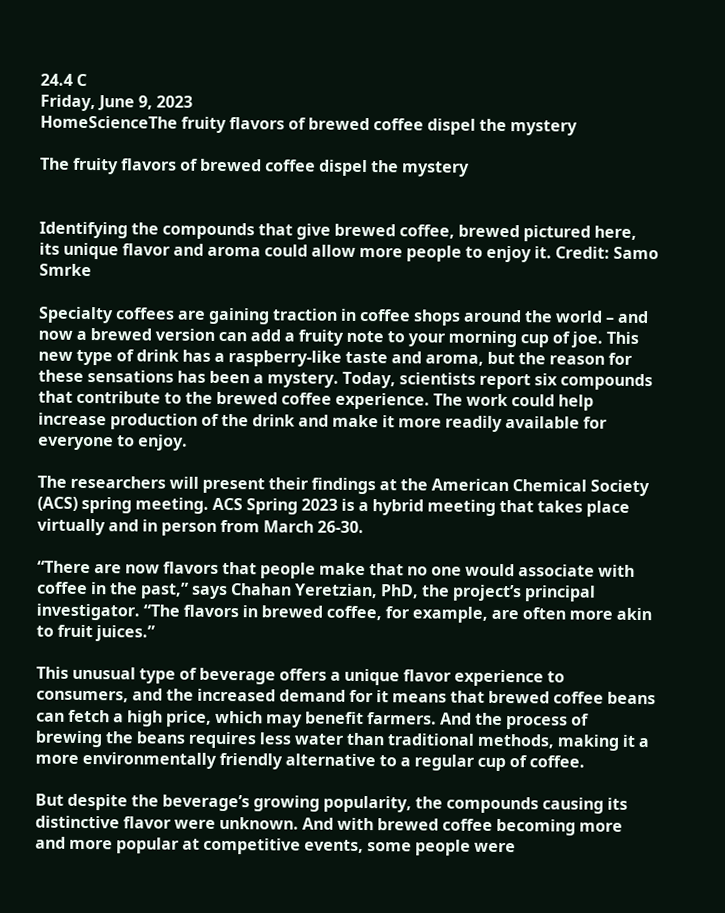24.4 C
Friday, June 9, 2023
HomeScienceThe fruity flavors of brewed coffee dispel the mystery

The fruity flavors of brewed coffee dispel the mystery


Identifying the compounds that give brewed coffee, brewed pictured here, its unique flavor and aroma could allow more people to enjoy it. Credit: Samo Smrke

Specialty coffees are gaining traction in coffee shops around the world – and now a brewed version can add a fruity note to your morning cup of joe. This new type of drink has a raspberry-like taste and aroma, but the reason for these sensations has been a mystery. Today, scientists report six compounds that contribute to the brewed coffee experience. The work could help increase production of the drink and make it more readily available for everyone to enjoy.

The researchers will present their findings at the American Chemical Society (ACS) spring meeting. ACS Spring 2023 is a hybrid meeting that takes place virtually and in person from March 26-30.

“There are now flavors that people make that no one would associate with coffee in the past,” says Chahan Yeretzian, PhD, the project’s principal investigator. “The flavors in brewed coffee, for example, are often more akin to fruit juices.”

This unusual type of beverage offers a unique flavor experience to consumers, and the increased demand for it means that brewed coffee beans can fetch a high price, which may benefit farmers. And the process of brewing the beans requires less water than traditional methods, making it a more environmentally friendly alternative to a regular cup of coffee.

But despite the beverage’s growing popularity, the compounds causing its distinctive flavor were unknown. And with brewed coffee becoming more and more popular at competitive events, some people were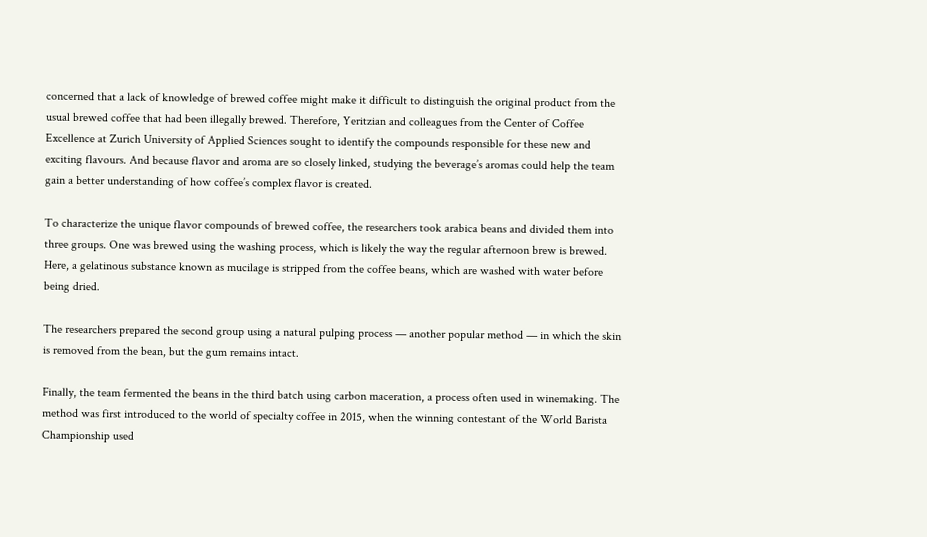concerned that a lack of knowledge of brewed coffee might make it difficult to distinguish the original product from the usual brewed coffee that had been illegally brewed. Therefore, Yeritzian and colleagues from the Center of Coffee Excellence at Zurich University of Applied Sciences sought to identify the compounds responsible for these new and exciting flavours. And because flavor and aroma are so closely linked, studying the beverage’s aromas could help the team gain a better understanding of how coffee’s complex flavor is created.

To characterize the unique flavor compounds of brewed coffee, the researchers took arabica beans and divided them into three groups. One was brewed using the washing process, which is likely the way the regular afternoon brew is brewed. Here, a gelatinous substance known as mucilage is stripped from the coffee beans, which are washed with water before being dried.

The researchers prepared the second group using a natural pulping process — another popular method — in which the skin is removed from the bean, but the gum remains intact.

Finally, the team fermented the beans in the third batch using carbon maceration, a process often used in winemaking. The method was first introduced to the world of specialty coffee in 2015, when the winning contestant of the World Barista Championship used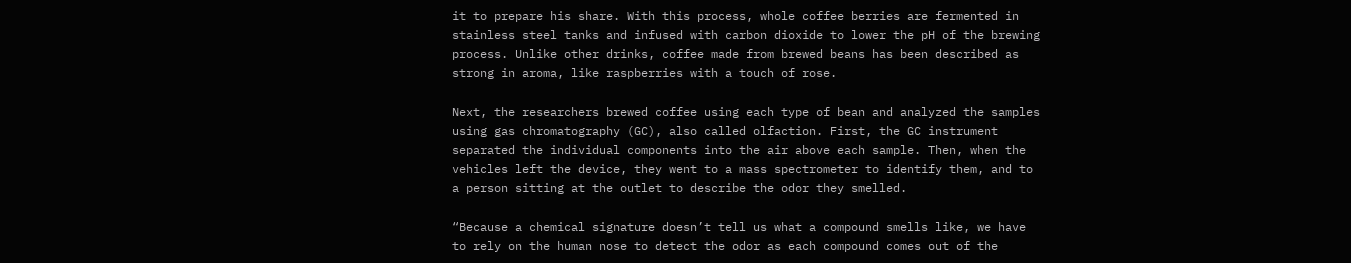it to prepare his share. With this process, whole coffee berries are fermented in stainless steel tanks and infused with carbon dioxide to lower the pH of the brewing process. Unlike other drinks, coffee made from brewed beans has been described as strong in aroma, like raspberries with a touch of rose.

Next, the researchers brewed coffee using each type of bean and analyzed the samples using gas chromatography (GC), also called olfaction. First, the GC instrument separated the individual components into the air above each sample. Then, when the vehicles left the device, they went to a mass spectrometer to identify them, and to a person sitting at the outlet to describe the odor they smelled.

“Because a chemical signature doesn’t tell us what a compound smells like, we have to rely on the human nose to detect the odor as each compound comes out of the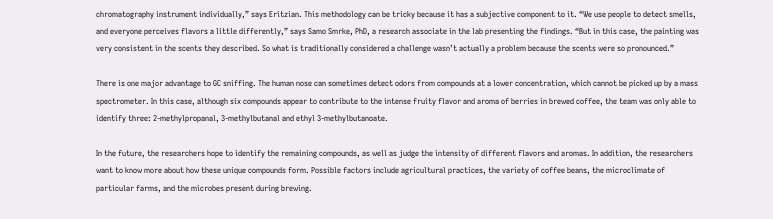chromatography instrument individually,” says Eritzian. This methodology can be tricky because it has a subjective component to it. “We use people to detect smells, and everyone perceives flavors a little differently,” says Samo Smrke, PhD, a research associate in the lab presenting the findings. “But in this case, the painting was very consistent in the scents they described. So what is traditionally considered a challenge wasn’t actually a problem because the scents were so pronounced.”

There is one major advantage to GC sniffing. The human nose can sometimes detect odors from compounds at a lower concentration, which cannot be picked up by a mass spectrometer. In this case, although six compounds appear to contribute to the intense fruity flavor and aroma of berries in brewed coffee, the team was only able to identify three: 2-methylpropanal, 3-methylbutanal and ethyl 3-methylbutanoate.

In the future, the researchers hope to identify the remaining compounds, as well as judge the intensity of different flavors and aromas. In addition, the researchers want to know more about how these unique compounds form. Possible factors include agricultural practices, the variety of coffee beans, the microclimate of particular farms, and the microbes present during brewing.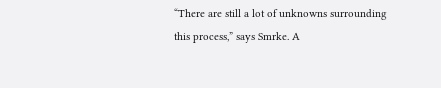“There are still a lot of unknowns surrounding this process,” says Smrke. A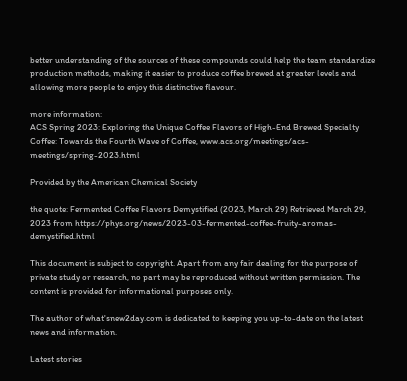better understanding of the sources of these compounds could help the team standardize production methods, making it easier to produce coffee brewed at greater levels and allowing more people to enjoy this distinctive flavour.

more information:
ACS Spring 2023: Exploring the Unique Coffee Flavors of High-End Brewed Specialty Coffee: Towards the Fourth Wave of Coffee, www.acs.org/meetings/acs-meetings/spring-2023.html

Provided by the American Chemical Society

the quote: Fermented Coffee Flavors Demystified (2023, March 29) Retrieved March 29, 2023 from https://phys.org/news/2023-03-fermented-coffee-fruity-aromas-demystified.html

This document is subject to copyright. Apart from any fair dealing for the purpose of private study or research, no part may be reproduced without written permission. The content is provided for informational purposes only.

The author of what'snew2day.com is dedicated to keeping you up-to-date on the latest news and information.

Latest stories